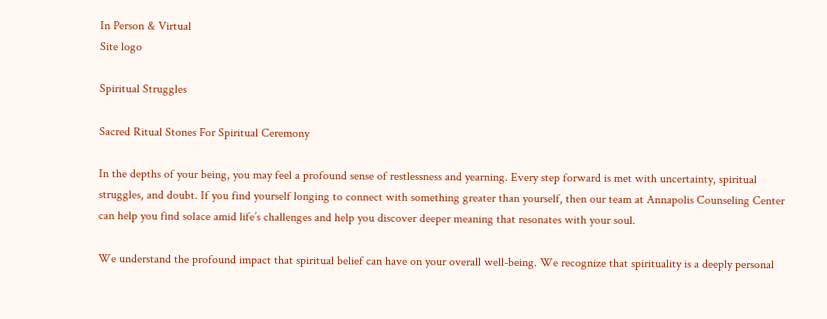In Person & Virtual
Site logo

Spiritual Struggles

Sacred Ritual Stones For Spiritual Ceremony

In the depths of your being, you may feel a profound sense of restlessness and yearning. Every step forward is met with uncertainty, spiritual struggles, and doubt. If you find yourself longing to connect with something greater than yourself, then our team at Annapolis Counseling Center can help you find solace amid life’s challenges and help you discover deeper meaning that resonates with your soul.

We understand the profound impact that spiritual belief can have on your overall well-being. We recognize that spirituality is a deeply personal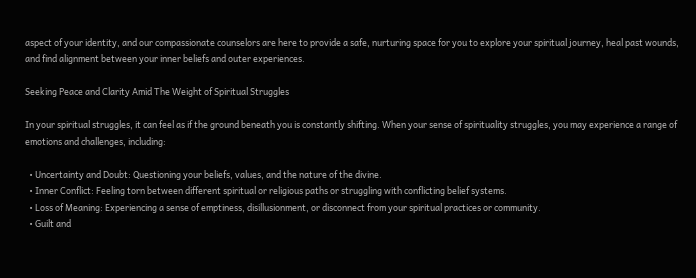aspect of your identity, and our compassionate counselors are here to provide a safe, nurturing space for you to explore your spiritual journey, heal past wounds, and find alignment between your inner beliefs and outer experiences.

Seeking Peace and Clarity Amid The Weight of Spiritual Struggles

In your spiritual struggles, it can feel as if the ground beneath you is constantly shifting. When your sense of spirituality struggles, you may experience a range of emotions and challenges, including:

  • Uncertainty and Doubt: Questioning your beliefs, values, and the nature of the divine.
  • Inner Conflict: Feeling torn between different spiritual or religious paths or struggling with conflicting belief systems.
  • Loss of Meaning: Experiencing a sense of emptiness, disillusionment, or disconnect from your spiritual practices or community.
  • Guilt and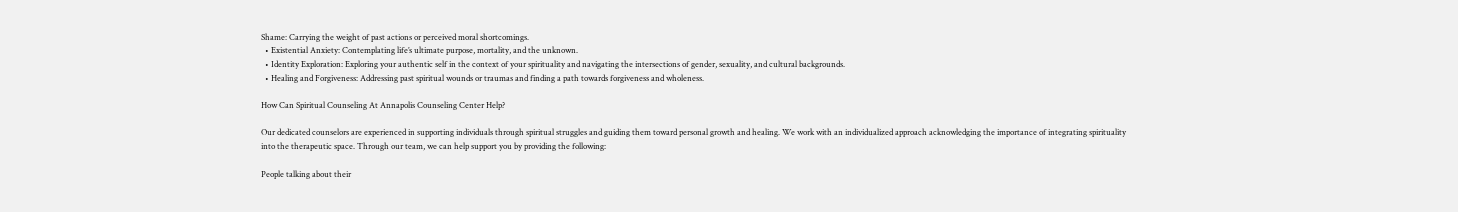Shame: Carrying the weight of past actions or perceived moral shortcomings.
  • Existential Anxiety: Contemplating life’s ultimate purpose, mortality, and the unknown.
  • Identity Exploration: Exploring your authentic self in the context of your spirituality and navigating the intersections of gender, sexuality, and cultural backgrounds.
  • Healing and Forgiveness: Addressing past spiritual wounds or traumas and finding a path towards forgiveness and wholeness.

How Can Spiritual Counseling At Annapolis Counseling Center Help?

Our dedicated counselors are experienced in supporting individuals through spiritual struggles and guiding them toward personal growth and healing. We work with an individualized approach acknowledging the importance of integrating spirituality into the therapeutic space. Through our team, we can help support you by providing the following:

People talking about their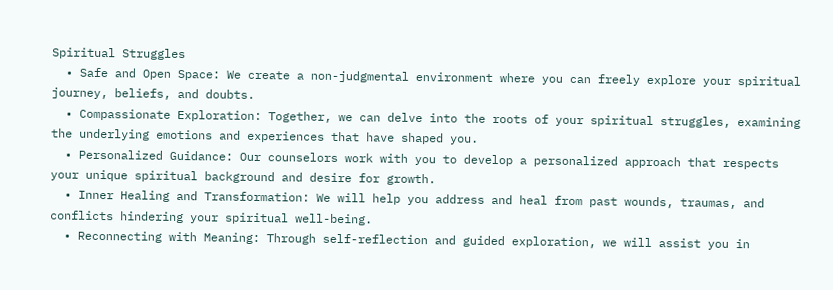Spiritual Struggles
  • Safe and Open Space: We create a non-judgmental environment where you can freely explore your spiritual journey, beliefs, and doubts.
  • Compassionate Exploration: Together, we can delve into the roots of your spiritual struggles, examining the underlying emotions and experiences that have shaped you.
  • Personalized Guidance: Our counselors work with you to develop a personalized approach that respects your unique spiritual background and desire for growth.
  • Inner Healing and Transformation: We will help you address and heal from past wounds, traumas, and conflicts hindering your spiritual well-being.
  • Reconnecting with Meaning: Through self-reflection and guided exploration, we will assist you in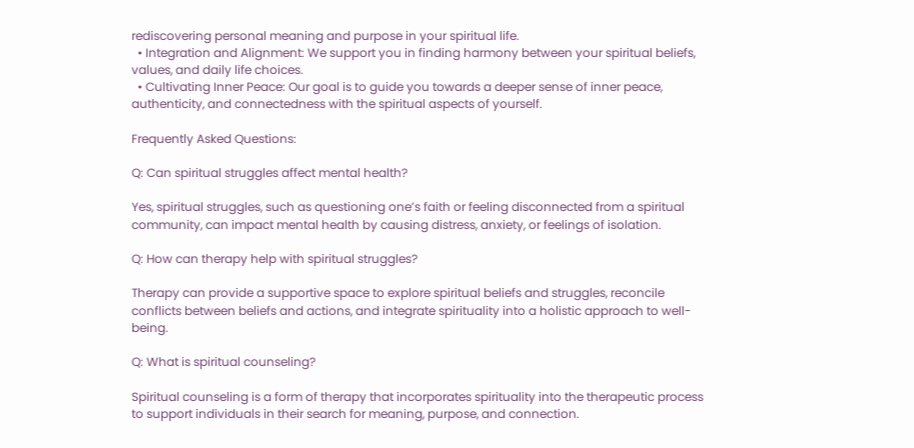rediscovering personal meaning and purpose in your spiritual life.
  • Integration and Alignment: We support you in finding harmony between your spiritual beliefs, values, and daily life choices.
  • Cultivating Inner Peace: Our goal is to guide you towards a deeper sense of inner peace, authenticity, and connectedness with the spiritual aspects of yourself.

Frequently Asked Questions:

Q: Can spiritual struggles affect mental health?

Yes, spiritual struggles, such as questioning one’s faith or feeling disconnected from a spiritual community, can impact mental health by causing distress, anxiety, or feelings of isolation.

Q: How can therapy help with spiritual struggles?

Therapy can provide a supportive space to explore spiritual beliefs and struggles, reconcile conflicts between beliefs and actions, and integrate spirituality into a holistic approach to well-being.

Q: What is spiritual counseling?

Spiritual counseling is a form of therapy that incorporates spirituality into the therapeutic process to support individuals in their search for meaning, purpose, and connection.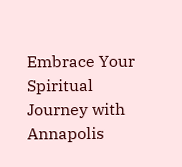Embrace Your Spiritual Journey with Annapolis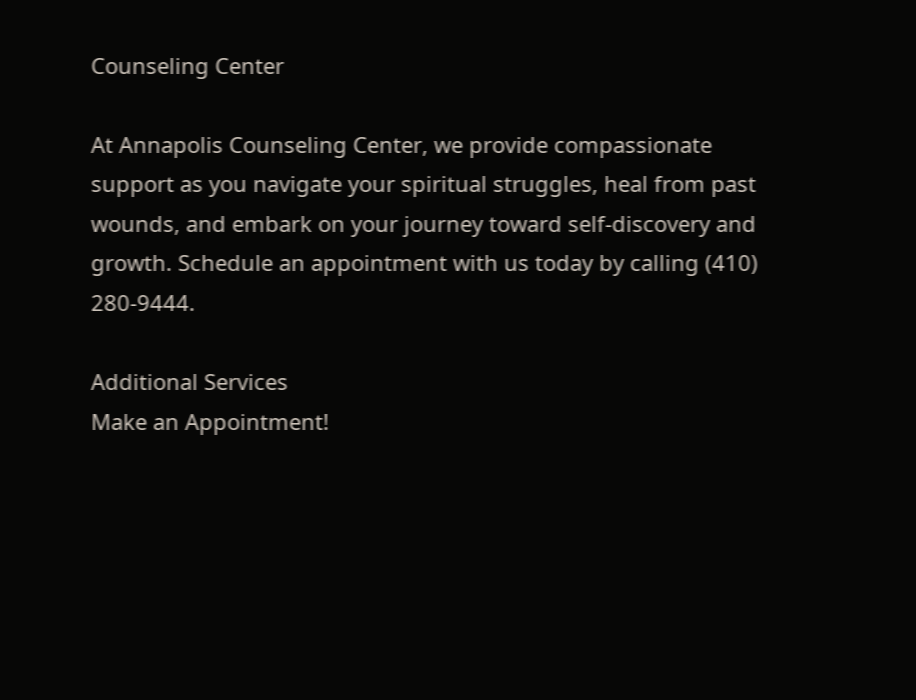Counseling Center

At Annapolis Counseling Center, we provide compassionate support as you navigate your spiritual struggles, heal from past wounds, and embark on your journey toward self-discovery and growth. Schedule an appointment with us today by calling (410) 280-9444.

Additional Services
Make an Appointment!